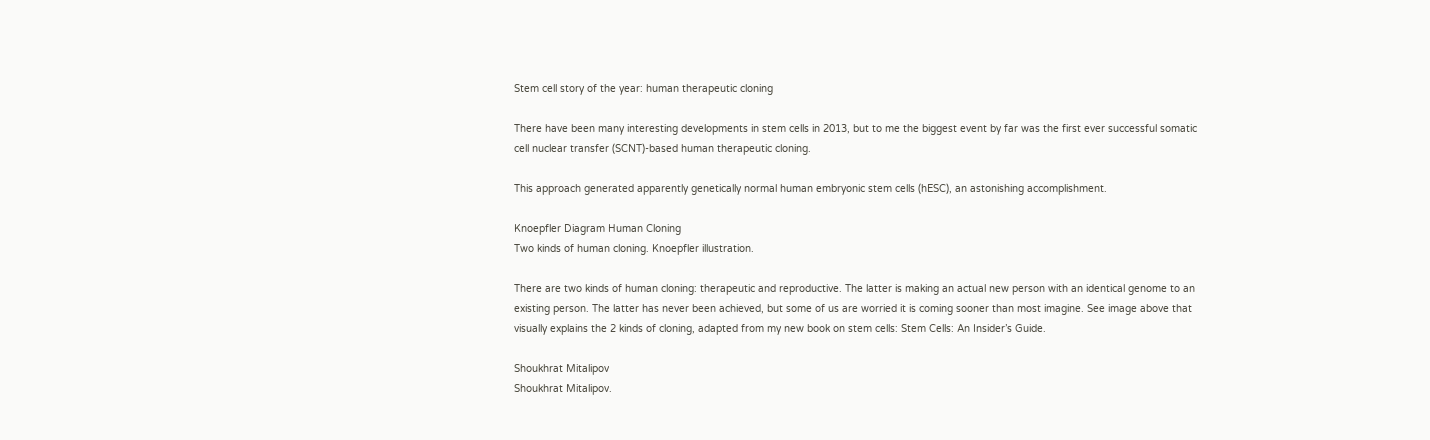Stem cell story of the year: human therapeutic cloning

There have been many interesting developments in stem cells in 2013, but to me the biggest event by far was the first ever successful somatic cell nuclear transfer (SCNT)-based human therapeutic cloning.

This approach generated apparently genetically normal human embryonic stem cells (hESC), an astonishing accomplishment.

Knoepfler Diagram Human Cloning
Two kinds of human cloning. Knoepfler illustration.

There are two kinds of human cloning: therapeutic and reproductive. The latter is making an actual new person with an identical genome to an existing person. The latter has never been achieved, but some of us are worried it is coming sooner than most imagine. See image above that visually explains the 2 kinds of cloning, adapted from my new book on stem cells: Stem Cells: An Insider’s Guide.

Shoukhrat Mitalipov
Shoukhrat Mitalipov.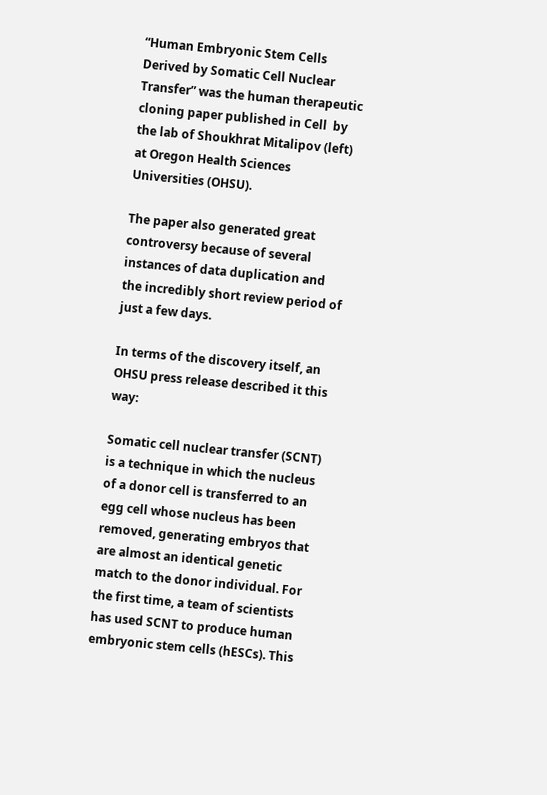“Human Embryonic Stem Cells Derived by Somatic Cell Nuclear Transfer” was the human therapeutic cloning paper published in Cell  by the lab of Shoukhrat Mitalipov (left) at Oregon Health Sciences Universities (OHSU).

The paper also generated great controversy because of several instances of data duplication and the incredibly short review period of just a few days.

In terms of the discovery itself, an OHSU press release described it this way:

Somatic cell nuclear transfer (SCNT) is a technique in which the nucleus of a donor cell is transferred to an egg cell whose nucleus has been removed, generating embryos that are almost an identical genetic match to the donor individual. For the first time, a team of scientists has used SCNT to produce human embryonic stem cells (hESCs). This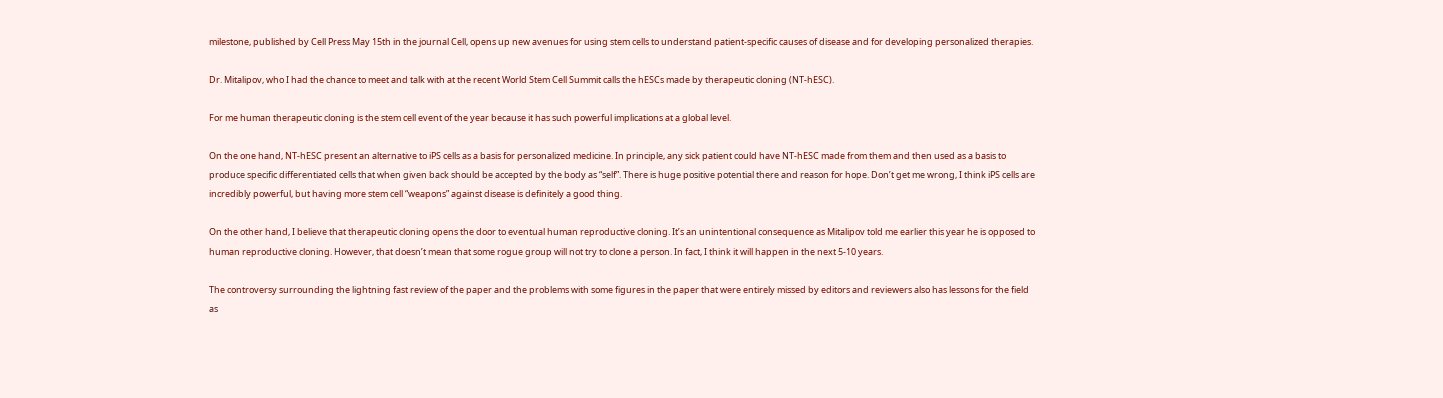milestone, published by Cell Press May 15th in the journal Cell, opens up new avenues for using stem cells to understand patient-specific causes of disease and for developing personalized therapies.

Dr. Mitalipov, who I had the chance to meet and talk with at the recent World Stem Cell Summit calls the hESCs made by therapeutic cloning (NT-hESC).

For me human therapeutic cloning is the stem cell event of the year because it has such powerful implications at a global level.

On the one hand, NT-hESC present an alternative to iPS cells as a basis for personalized medicine. In principle, any sick patient could have NT-hESC made from them and then used as a basis to produce specific differentiated cells that when given back should be accepted by the body as “self”. There is huge positive potential there and reason for hope. Don’t get me wrong, I think iPS cells are incredibly powerful, but having more stem cell “weapons” against disease is definitely a good thing.

On the other hand, I believe that therapeutic cloning opens the door to eventual human reproductive cloning. It’s an unintentional consequence as Mitalipov told me earlier this year he is opposed to human reproductive cloning. However, that doesn’t mean that some rogue group will not try to clone a person. In fact, I think it will happen in the next 5-10 years.

The controversy surrounding the lightning fast review of the paper and the problems with some figures in the paper that were entirely missed by editors and reviewers also has lessons for the field as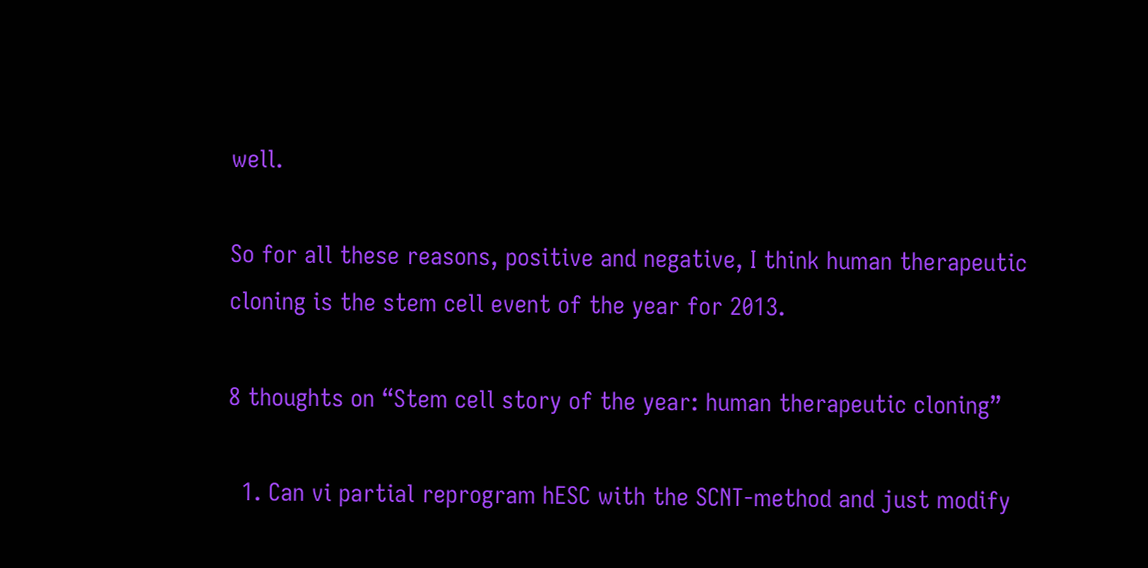well.

So for all these reasons, positive and negative, I think human therapeutic cloning is the stem cell event of the year for 2013.

8 thoughts on “Stem cell story of the year: human therapeutic cloning”

  1. Can vi partial reprogram hESC with the SCNT-method and just modify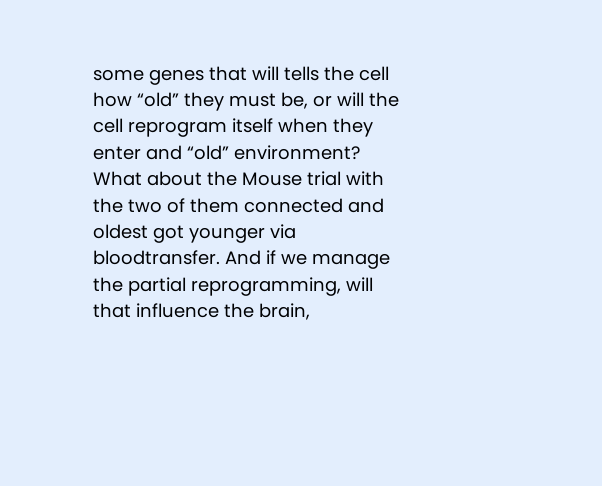some genes that will tells the cell how “old” they must be, or will the cell reprogram itself when they enter and “old” environment? What about the Mouse trial with the two of them connected and oldest got younger via bloodtransfer. And if we manage the partial reprogramming, will that influence the brain,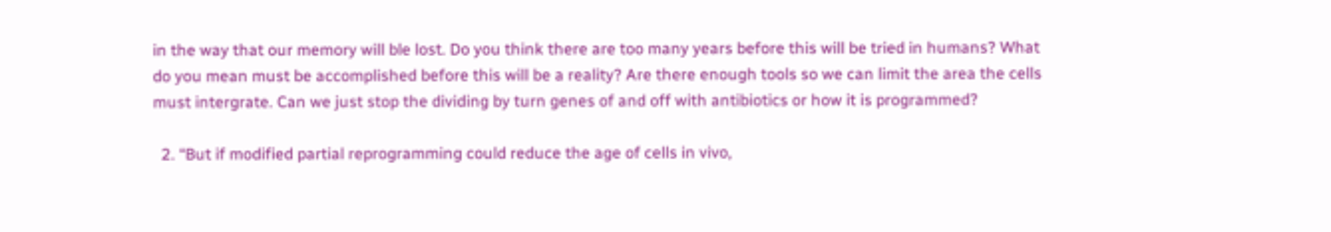in the way that our memory will ble lost. Do you think there are too many years before this will be tried in humans? What do you mean must be accomplished before this will be a reality? Are there enough tools so we can limit the area the cells must intergrate. Can we just stop the dividing by turn genes of and off with antibiotics or how it is programmed?

  2. “But if modified partial reprogramming could reduce the age of cells in vivo,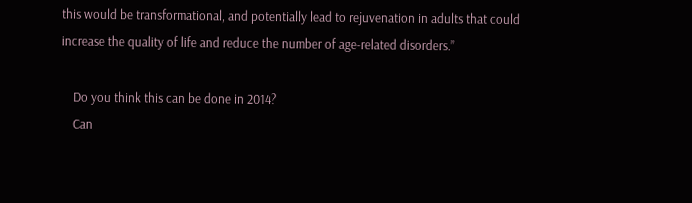this would be transformational, and potentially lead to rejuvenation in adults that could increase the quality of life and reduce the number of age-related disorders.”

    Do you think this can be done in 2014?
    Can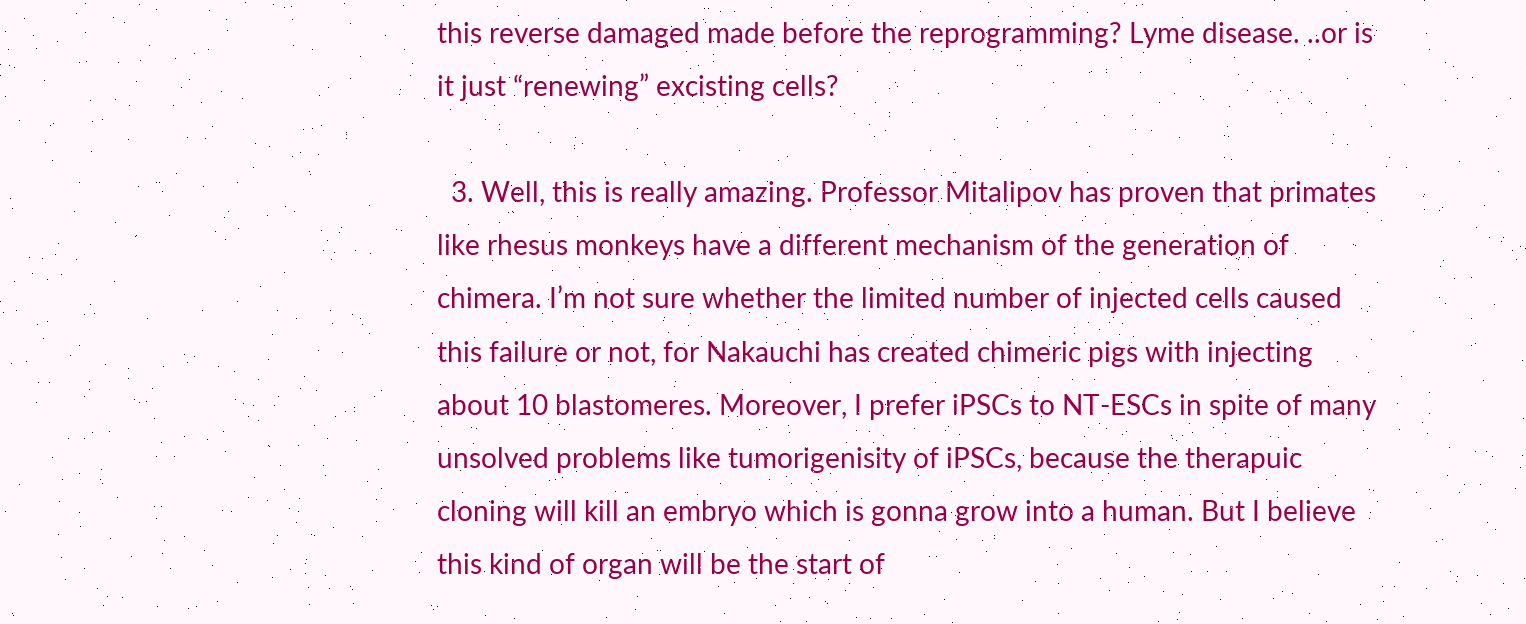this reverse damaged made before the reprogramming? Lyme disease. ..or is it just “renewing” excisting cells?

  3. Well, this is really amazing. Professor Mitalipov has proven that primates like rhesus monkeys have a different mechanism of the generation of chimera. I’m not sure whether the limited number of injected cells caused this failure or not, for Nakauchi has created chimeric pigs with injecting about 10 blastomeres. Moreover, I prefer iPSCs to NT-ESCs in spite of many unsolved problems like tumorigenisity of iPSCs, because the therapuic cloning will kill an embryo which is gonna grow into a human. But I believe this kind of organ will be the start of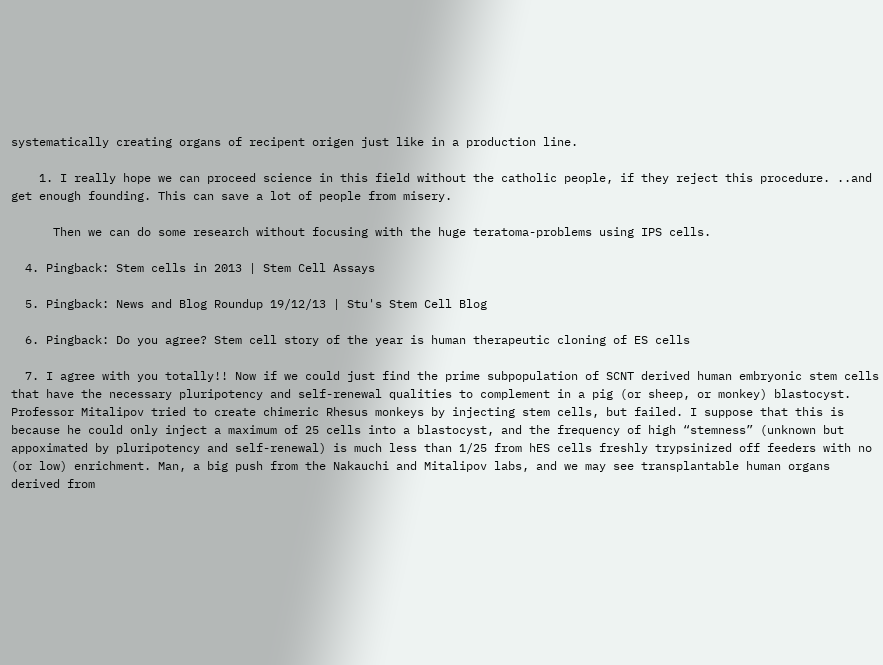systematically creating organs of recipent origen just like in a production line.

    1. I really hope we can proceed science in this field without the catholic people, if they reject this procedure. ..and get enough founding. This can save a lot of people from misery.

      Then we can do some research without focusing with the huge teratoma-problems using IPS cells.

  4. Pingback: Stem cells in 2013 | Stem Cell Assays

  5. Pingback: News and Blog Roundup 19/12/13 | Stu's Stem Cell Blog

  6. Pingback: Do you agree? Stem cell story of the year is human therapeutic cloning of ES cells

  7. I agree with you totally!! Now if we could just find the prime subpopulation of SCNT derived human embryonic stem cells that have the necessary pluripotency and self-renewal qualities to complement in a pig (or sheep, or monkey) blastocyst. Professor Mitalipov tried to create chimeric Rhesus monkeys by injecting stem cells, but failed. I suppose that this is because he could only inject a maximum of 25 cells into a blastocyst, and the frequency of high “stemness” (unknown but appoximated by pluripotency and self-renewal) is much less than 1/25 from hES cells freshly trypsinized off feeders with no (or low) enrichment. Man, a big push from the Nakauchi and Mitalipov labs, and we may see transplantable human organs derived from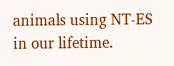animals using NT-ES in our lifetime.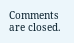Comments are closed.